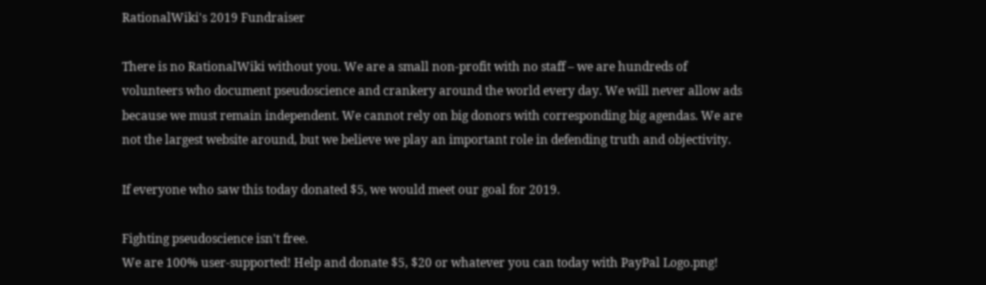RationalWiki's 2019 Fundraiser

There is no RationalWiki without you. We are a small non-profit with no staff – we are hundreds of volunteers who document pseudoscience and crankery around the world every day. We will never allow ads because we must remain independent. We cannot rely on big donors with corresponding big agendas. We are not the largest website around, but we believe we play an important role in defending truth and objectivity.

If everyone who saw this today donated $5, we would meet our goal for 2019.

Fighting pseudoscience isn't free.
We are 100% user-supported! Help and donate $5, $20 or whatever you can today with PayPal Logo.png!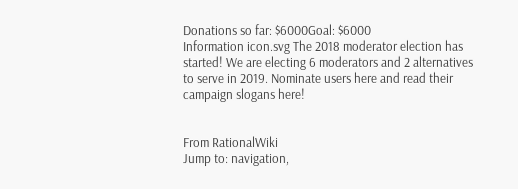Donations so far: $6000Goal: $6000
Information icon.svg The 2018 moderator election has started! We are electing 6 moderators and 2 alternatives to serve in 2019. Nominate users here and read their campaign slogans here!


From RationalWiki
Jump to: navigation,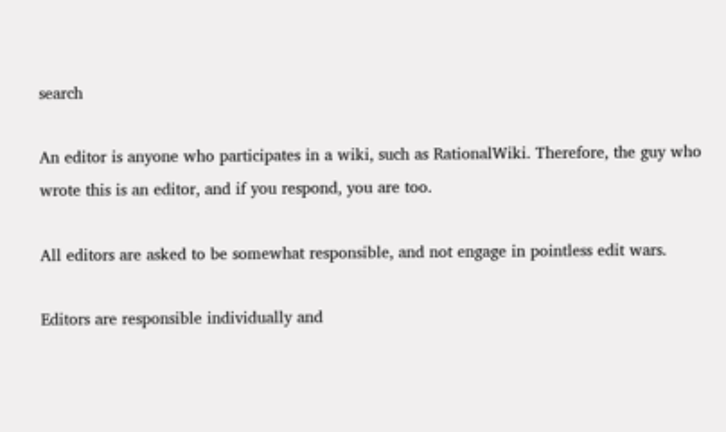search

An editor is anyone who participates in a wiki, such as RationalWiki. Therefore, the guy who wrote this is an editor, and if you respond, you are too.

All editors are asked to be somewhat responsible, and not engage in pointless edit wars.

Editors are responsible individually and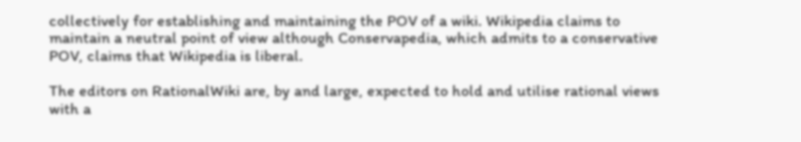collectively for establishing and maintaining the POV of a wiki. Wikipedia claims to maintain a neutral point of view although Conservapedia, which admits to a conservative POV, claims that Wikipedia is liberal.

The editors on RationalWiki are, by and large, expected to hold and utilise rational views with a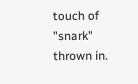touch of "snark" thrown in.